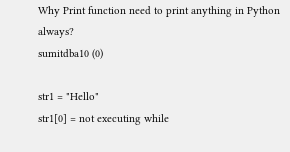Why Print function need to print anything in Python always?
sumitdba10 (0)

str1 = "Hello"
str1[0] = not executing while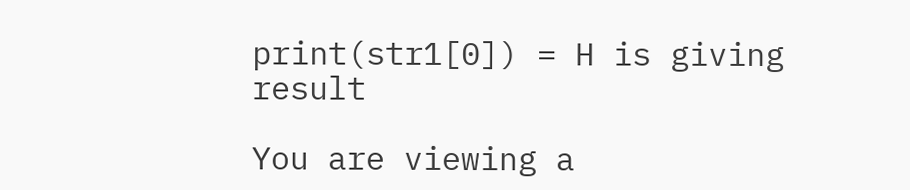print(str1[0]) = H is giving result

You are viewing a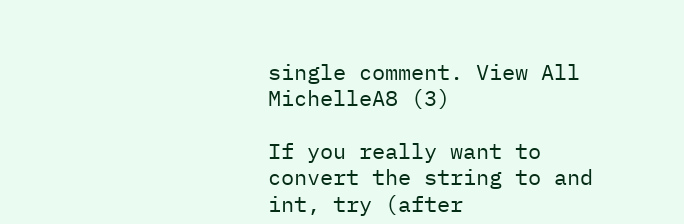single comment. View All
MichelleA8 (3)

If you really want to convert the string to and int, try (after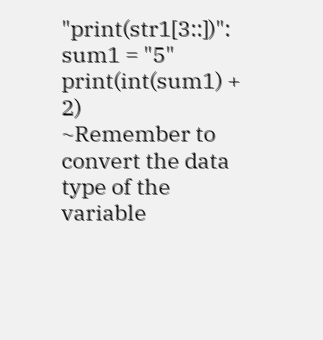"print(str1[3::])":
sum1 = "5"
print(int(sum1) + 2)
~Remember to convert the data type of the variable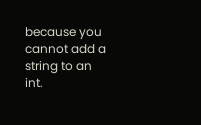because you cannot add a string to an int.